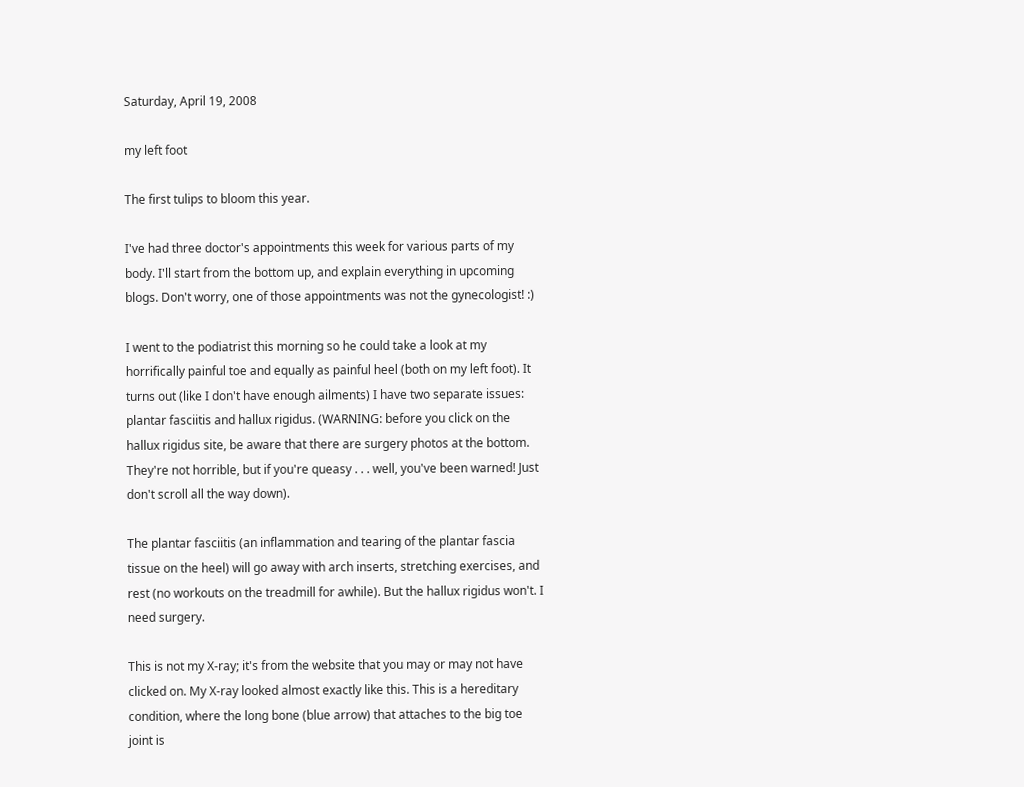Saturday, April 19, 2008

my left foot

The first tulips to bloom this year.

I've had three doctor's appointments this week for various parts of my body. I'll start from the bottom up, and explain everything in upcoming blogs. Don't worry, one of those appointments was not the gynecologist! :)

I went to the podiatrist this morning so he could take a look at my horrifically painful toe and equally as painful heel (both on my left foot). It turns out (like I don't have enough ailments) I have two separate issues:
plantar fasciitis and hallux rigidus. (WARNING: before you click on the hallux rigidus site, be aware that there are surgery photos at the bottom. They're not horrible, but if you're queasy . . . well, you've been warned! Just don't scroll all the way down).

The plantar fasciitis (an inflammation and tearing of the plantar fascia tissue on the heel) will go away with arch inserts, stretching exercises, and rest (no workouts on the treadmill for awhile). But the hallux rigidus won't. I need surgery.

This is not my X-ray; it's from the website that you may or may not have clicked on. My X-ray looked almost exactly like this. This is a hereditary condition, where the long bone (blue arrow) that attaches to the big toe joint is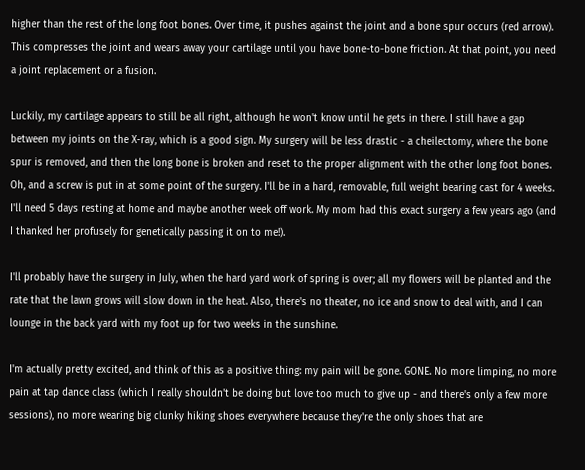higher than the rest of the long foot bones. Over time, it pushes against the joint and a bone spur occurs (red arrow). This compresses the joint and wears away your cartilage until you have bone-to-bone friction. At that point, you need a joint replacement or a fusion.

Luckily, my cartilage appears to still be all right, although he won't know until he gets in there. I still have a gap between my joints on the X-ray, which is a good sign. My surgery will be less drastic - a cheilectomy, where the bone spur is removed, and then the long bone is broken and reset to the proper alignment with the other long foot bones. Oh, and a screw is put in at some point of the surgery. I'll be in a hard, removable, full weight bearing cast for 4 weeks. I'll need 5 days resting at home and maybe another week off work. My mom had this exact surgery a few years ago (and I thanked her profusely for genetically passing it on to me!).

I'll probably have the surgery in July, when the hard yard work of spring is over; all my flowers will be planted and the rate that the lawn grows will slow down in the heat. Also, there's no theater, no ice and snow to deal with, and I can lounge in the back yard with my foot up for two weeks in the sunshine.

I'm actually pretty excited, and think of this as a positive thing: my pain will be gone. GONE. No more limping, no more pain at tap dance class (which I really shouldn't be doing but love too much to give up - and there's only a few more sessions), no more wearing big clunky hiking shoes everywhere because they're the only shoes that are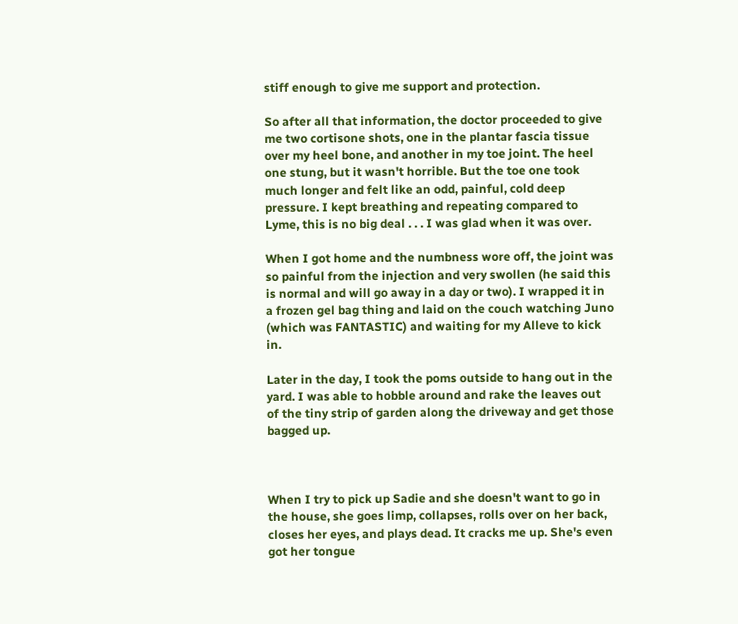stiff enough to give me support and protection.

So after all that information, the doctor proceeded to give me two cortisone shots, one in the plantar fascia tissue over my heel bone, and another in my toe joint. The heel one stung, but it wasn't horrible. But the toe one took much longer and felt like an odd, painful, cold deep pressure. I kept breathing and repeating compared to Lyme, this is no big deal . . . I was glad when it was over.

When I got home and the numbness wore off, the joint was so painful from the injection and very swollen (he said this is normal and will go away in a day or two). I wrapped it in a frozen gel bag thing and laid on the couch watching Juno (which was FANTASTIC) and waiting for my Alleve to kick in.

Later in the day, I took the poms outside to hang out in the yard. I was able to hobble around and rake the leaves out of the tiny strip of garden along the driveway and get those bagged up.



When I try to pick up Sadie and she doesn't want to go in the house, she goes limp, collapses, rolls over on her back, closes her eyes, and plays dead. It cracks me up. She's even got her tongue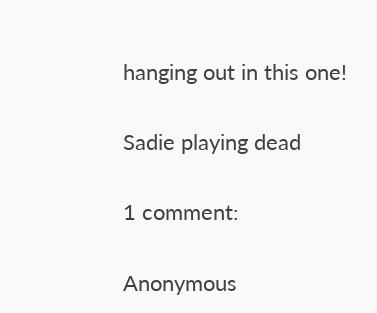hanging out in this one!

Sadie playing dead

1 comment:

Anonymous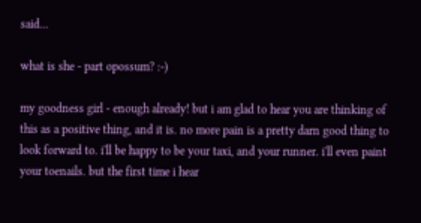said...

what is she - part opossum? :-)

my goodness girl - enough already! but i am glad to hear you are thinking of this as a positive thing, and it is. no more pain is a pretty darn good thing to look forward to. i'll be happy to be your taxi, and your runner. i'll even paint your toenails. but the first time i hear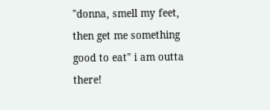"donna, smell my feet, then get me something good to eat" i am outta there!